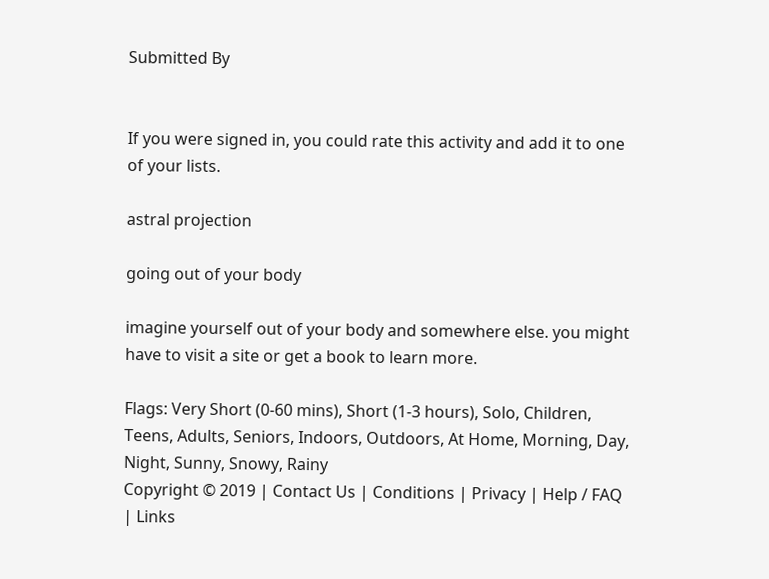Submitted By


If you were signed in, you could rate this activity and add it to one of your lists.

astral projection

going out of your body

imagine yourself out of your body and somewhere else. you might have to visit a site or get a book to learn more.

Flags: Very Short (0-60 mins), Short (1-3 hours), Solo, Children, Teens, Adults, Seniors, Indoors, Outdoors, At Home, Morning, Day, Night, Sunny, Snowy, Rainy
Copyright © 2019 | Contact Us | Conditions | Privacy | Help / FAQ | Links